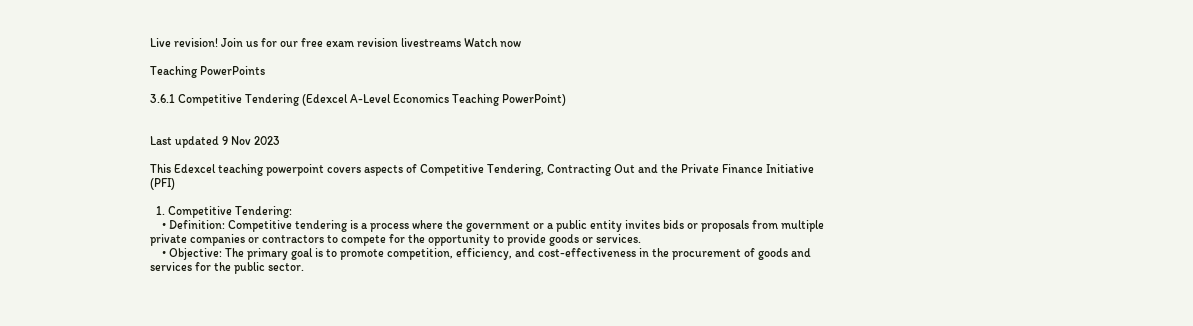Live revision! Join us for our free exam revision livestreams Watch now

Teaching PowerPoints

3.6.1 Competitive Tendering (Edexcel A-Level Economics Teaching PowerPoint)


Last updated 9 Nov 2023

This Edexcel teaching powerpoint covers aspects of Competitive Tendering, Contracting Out and the Private Finance Initiative (PFI)

  1. Competitive Tendering:
    • Definition: Competitive tendering is a process where the government or a public entity invites bids or proposals from multiple private companies or contractors to compete for the opportunity to provide goods or services.
    • Objective: The primary goal is to promote competition, efficiency, and cost-effectiveness in the procurement of goods and services for the public sector.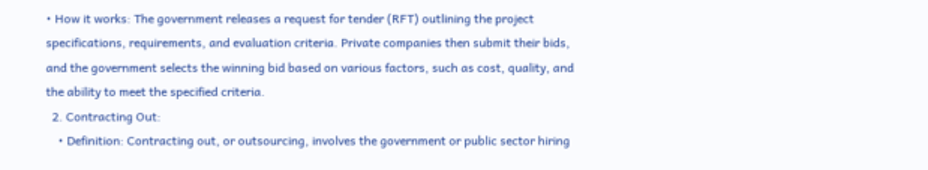• How it works: The government releases a request for tender (RFT) outlining the project specifications, requirements, and evaluation criteria. Private companies then submit their bids, and the government selects the winning bid based on various factors, such as cost, quality, and the ability to meet the specified criteria.
  2. Contracting Out:
    • Definition: Contracting out, or outsourcing, involves the government or public sector hiring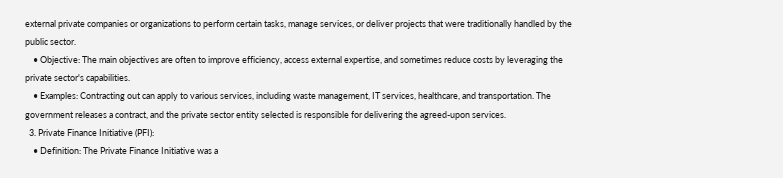external private companies or organizations to perform certain tasks, manage services, or deliver projects that were traditionally handled by the public sector.
    • Objective: The main objectives are often to improve efficiency, access external expertise, and sometimes reduce costs by leveraging the private sector's capabilities.
    • Examples: Contracting out can apply to various services, including waste management, IT services, healthcare, and transportation. The government releases a contract, and the private sector entity selected is responsible for delivering the agreed-upon services.
  3. Private Finance Initiative (PFI):
    • Definition: The Private Finance Initiative was a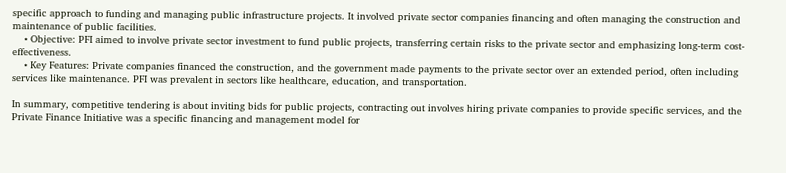specific approach to funding and managing public infrastructure projects. It involved private sector companies financing and often managing the construction and maintenance of public facilities.
    • Objective: PFI aimed to involve private sector investment to fund public projects, transferring certain risks to the private sector and emphasizing long-term cost-effectiveness.
    • Key Features: Private companies financed the construction, and the government made payments to the private sector over an extended period, often including services like maintenance. PFI was prevalent in sectors like healthcare, education, and transportation.

In summary, competitive tendering is about inviting bids for public projects, contracting out involves hiring private companies to provide specific services, and the Private Finance Initiative was a specific financing and management model for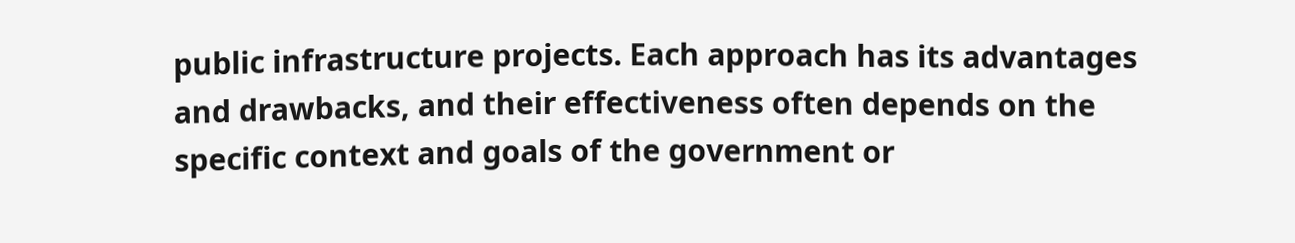public infrastructure projects. Each approach has its advantages and drawbacks, and their effectiveness often depends on the specific context and goals of the government or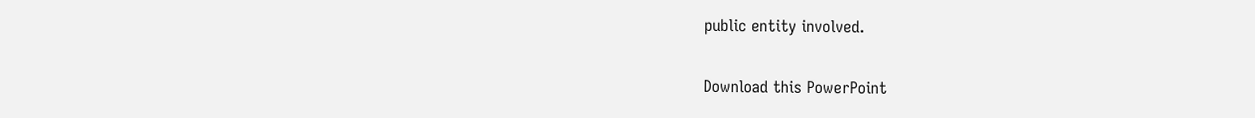public entity involved.

Download this PowerPoint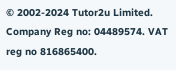© 2002-2024 Tutor2u Limited. Company Reg no: 04489574. VAT reg no 816865400.